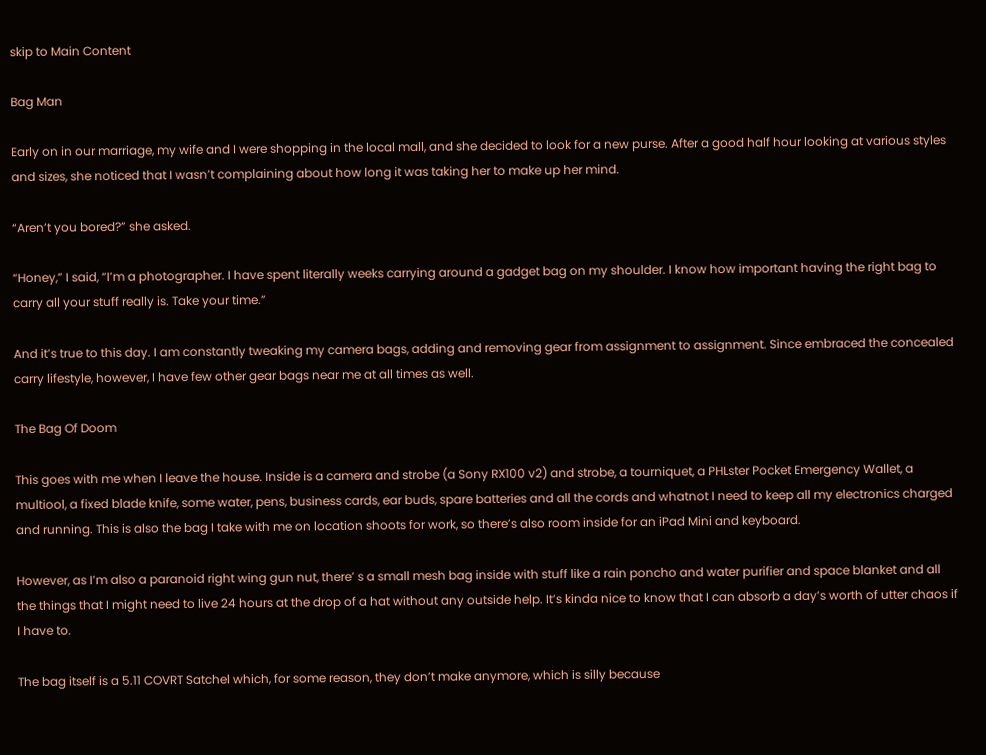skip to Main Content

Bag Man

Early on in our marriage, my wife and I were shopping in the local mall, and she decided to look for a new purse. After a good half hour looking at various styles and sizes, she noticed that I wasn’t complaining about how long it was taking her to make up her mind.

“Aren’t you bored?” she asked.

“Honey,” I said, “I’m a photographer. I have spent literally weeks carrying around a gadget bag on my shoulder. I know how important having the right bag to carry all your stuff really is. Take your time.”

And it’s true to this day. I am constantly tweaking my camera bags, adding and removing gear from assignment to assignment. Since embraced the concealed carry lifestyle, however, I have few other gear bags near me at all times as well.

The Bag Of Doom

This goes with me when I leave the house. Inside is a camera and strobe (a Sony RX100 v2) and strobe, a tourniquet, a PHLster Pocket Emergency Wallet, a multiool, a fixed blade knife, some water, pens, business cards, ear buds, spare batteries and all the cords and whatnot I need to keep all my electronics charged and running. This is also the bag I take with me on location shoots for work, so there’s also room inside for an iPad Mini and keyboard.

However, as I’m also a paranoid right wing gun nut, there’ s a small mesh bag inside with stuff like a rain poncho and water purifier and space blanket and all the things that I might need to live 24 hours at the drop of a hat without any outside help. It’s kinda nice to know that I can absorb a day’s worth of utter chaos if I have to.

The bag itself is a 5.11 COVRT Satchel which, for some reason, they don’t make anymore, which is silly because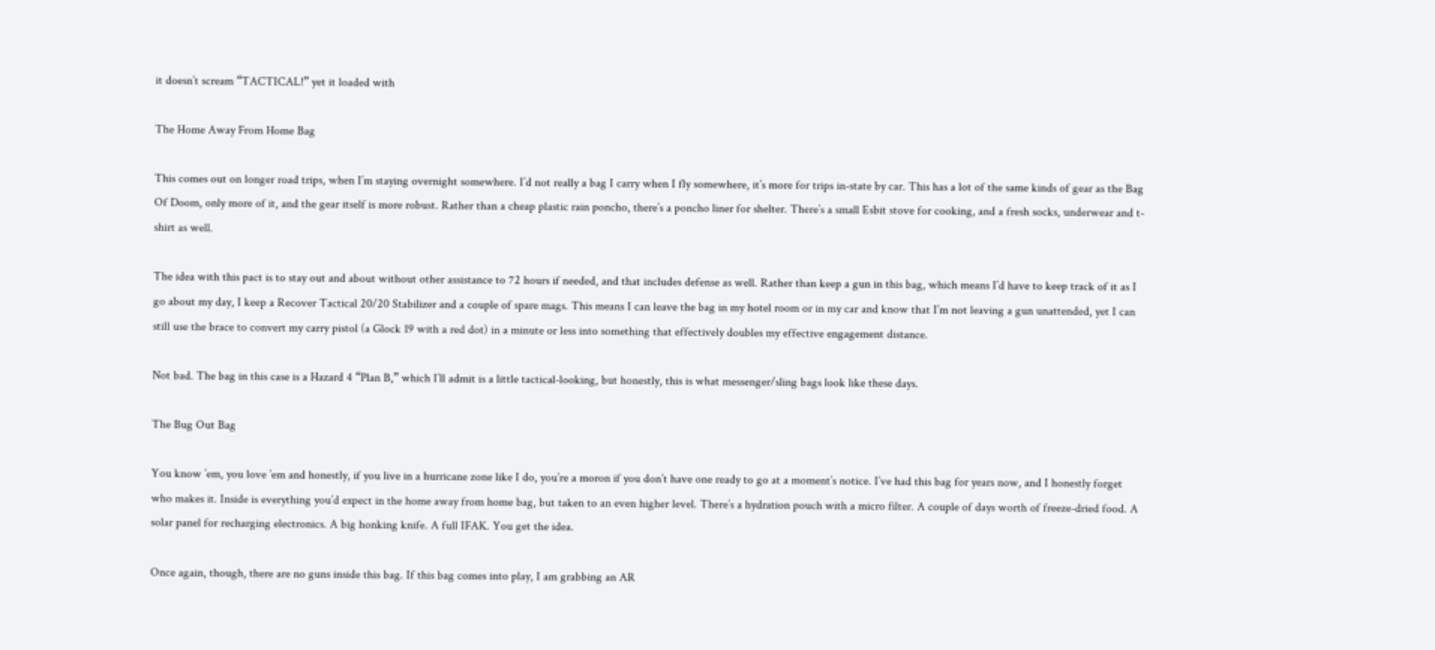it doesn’t scream “TACTICAL!” yet it loaded with

The Home Away From Home Bag

This comes out on longer road trips, when I’m staying overnight somewhere. I’d not really a bag I carry when I fly somewhere, it’s more for trips in-state by car. This has a lot of the same kinds of gear as the Bag Of Doom, only more of it, and the gear itself is more robust. Rather than a cheap plastic rain poncho, there’s a poncho liner for shelter. There’s a small Esbit stove for cooking, and a fresh socks, underwear and t-shirt as well.

The idea with this pact is to stay out and about without other assistance to 72 hours if needed, and that includes defense as well. Rather than keep a gun in this bag, which means I’d have to keep track of it as I go about my day, I keep a Recover Tactical 20/20 Stabilizer and a couple of spare mags. This means I can leave the bag in my hotel room or in my car and know that I’m not leaving a gun unattended, yet I can still use the brace to convert my carry pistol (a Glock 19 with a red dot) in a minute or less into something that effectively doubles my effective engagement distance.

Not bad. The bag in this case is a Hazard 4 “Plan B,” which I’ll admit is a little tactical-looking, but honestly, this is what messenger/sling bags look like these days.

The Bug Out Bag

You know ’em, you love ’em and honestly, if you live in a hurricane zone like I do, you’re a moron if you don’t have one ready to go at a moment’s notice. I’ve had this bag for years now, and I honestly forget who makes it. Inside is everything you’d expect in the home away from home bag, but taken to an even higher level. There’s a hydration pouch with a micro filter. A couple of days worth of freeze-dried food. A solar panel for recharging electronics. A big honking knife. A full IFAK. You get the idea.

Once again, though, there are no guns inside this bag. If this bag comes into play, I am grabbing an AR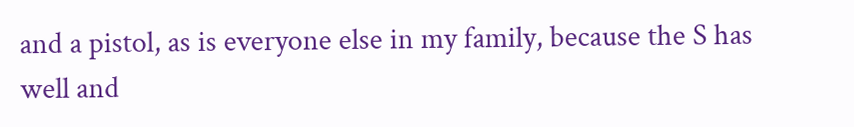and a pistol, as is everyone else in my family, because the S has well and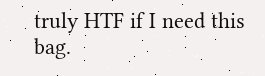truly HTF if I need this bag.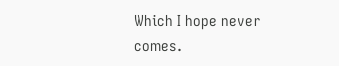Which I hope never comes.